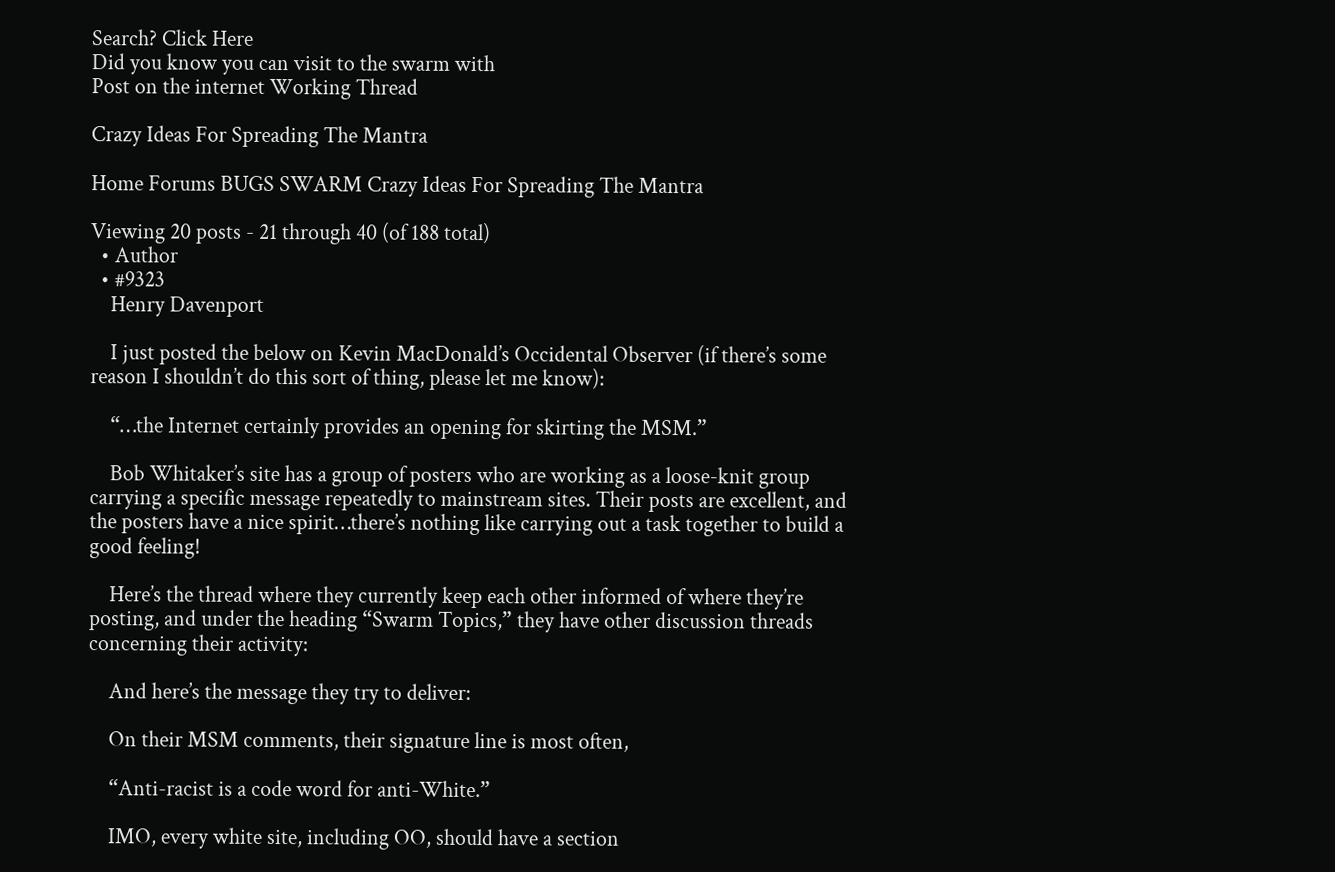Search? Click Here
Did you know you can visit to the swarm with
Post on the internet Working Thread

Crazy Ideas For Spreading The Mantra

Home Forums BUGS SWARM Crazy Ideas For Spreading The Mantra

Viewing 20 posts - 21 through 40 (of 188 total)
  • Author
  • #9323
    Henry Davenport

    I just posted the below on Kevin MacDonald’s Occidental Observer (if there’s some reason I shouldn’t do this sort of thing, please let me know):

    “…the Internet certainly provides an opening for skirting the MSM.”

    Bob Whitaker’s site has a group of posters who are working as a loose-knit group carrying a specific message repeatedly to mainstream sites. Their posts are excellent, and the posters have a nice spirit…there’s nothing like carrying out a task together to build a good feeling!

    Here’s the thread where they currently keep each other informed of where they’re posting, and under the heading “Swarm Topics,” they have other discussion threads concerning their activity:

    And here’s the message they try to deliver:

    On their MSM comments, their signature line is most often,

    “Anti-racist is a code word for anti-White.”

    IMO, every white site, including OO, should have a section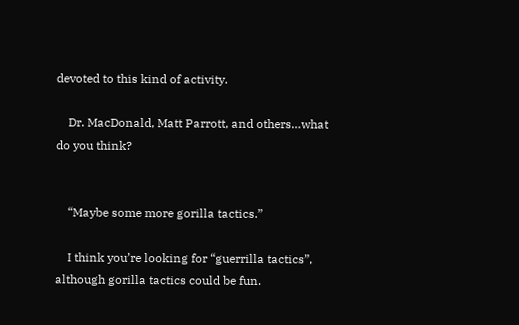devoted to this kind of activity.

    Dr. MacDonald, Matt Parrott, and others…what do you think?


    “Maybe some more gorilla tactics.”

    I think you’re looking for “guerrilla tactics”, although gorilla tactics could be fun.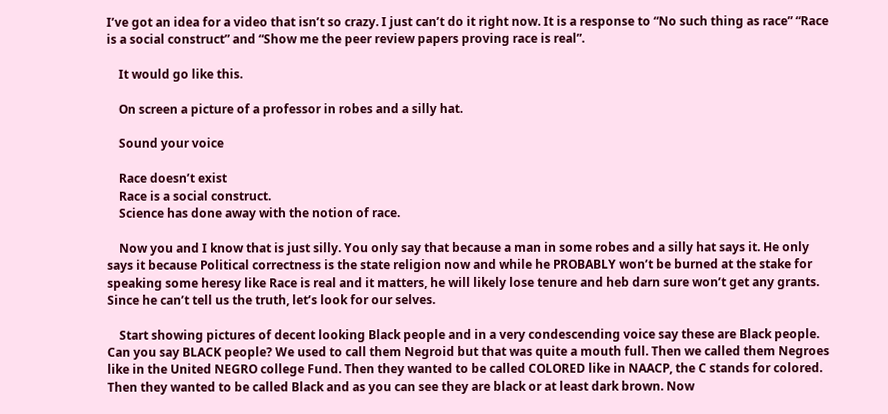I’ve got an idea for a video that isn’t so crazy. I just can’t do it right now. It is a response to “No such thing as race” “Race is a social construct” and “Show me the peer review papers proving race is real”.

    It would go like this.

    On screen a picture of a professor in robes and a silly hat.

    Sound your voice

    Race doesn’t exist
    Race is a social construct.
    Science has done away with the notion of race.

    Now you and I know that is just silly. You only say that because a man in some robes and a silly hat says it. He only says it because Political correctness is the state religion now and while he PROBABLY won’t be burned at the stake for speaking some heresy like Race is real and it matters, he will likely lose tenure and heb darn sure won’t get any grants. Since he can’t tell us the truth, let’s look for our selves.

    Start showing pictures of decent looking Black people and in a very condescending voice say these are Black people. Can you say BLACK people? We used to call them Negroid but that was quite a mouth full. Then we called them Negroes like in the United NEGRO college Fund. Then they wanted to be called COLORED like in NAACP, the C stands for colored. Then they wanted to be called Black and as you can see they are black or at least dark brown. Now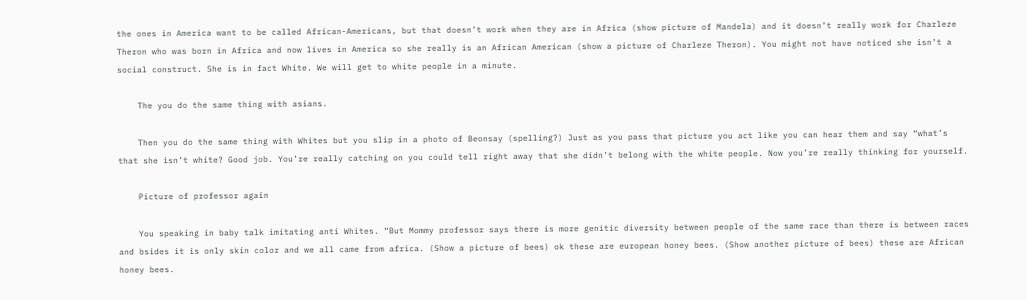the ones in America want to be called African-Americans, but that doesn’t work when they are in Africa (show picture of Mandela) and it doesn’t really work for Charleze Theron who was born in Africa and now lives in America so she really is an African American (show a picture of Charleze Theron). You might not have noticed she isn’t a social construct. She is in fact White. We will get to white people in a minute.

    The you do the same thing with asians.

    Then you do the same thing with Whites but you slip in a photo of Beonsay (spelling?) Just as you pass that picture you act like you can hear them and say “what’s that she isn’t white? Good job. You’re really catching on you could tell right away that she didn’t belong with the white people. Now you’re really thinking for yourself.

    Picture of professor again

    You speaking in baby talk imitating anti Whites. “But Mommy professor says there is more genitic diversity between people of the same race than there is between races and bsides it is only skin color and we all came from africa. (Show a picture of bees) ok these are european honey bees. (Show another picture of bees) these are African honey bees.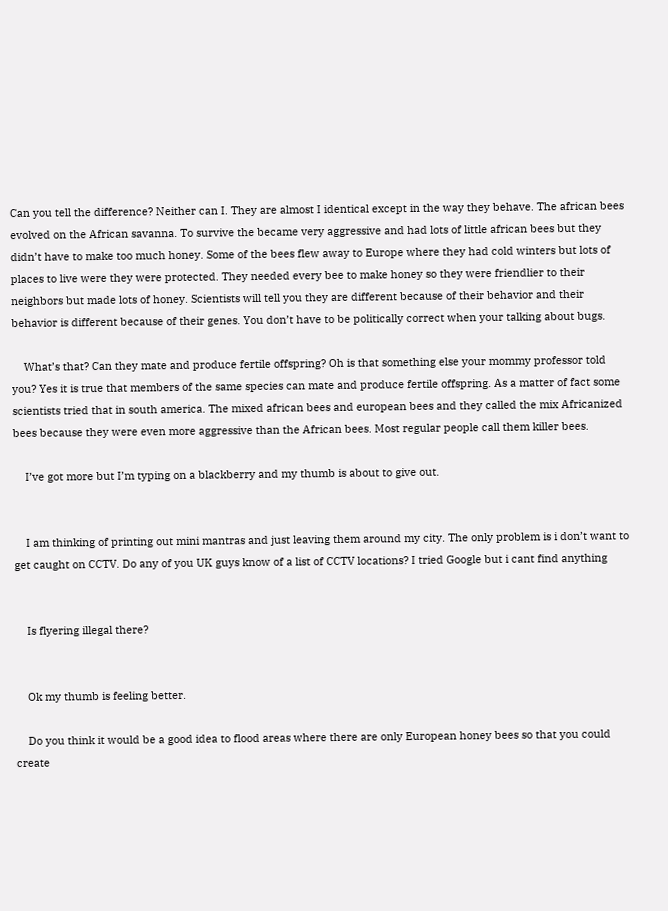Can you tell the difference? Neither can I. They are almost I identical except in the way they behave. The african bees evolved on the African savanna. To survive the became very aggressive and had lots of little african bees but they didn’t have to make too much honey. Some of the bees flew away to Europe where they had cold winters but lots of places to live were they were protected. They needed every bee to make honey so they were friendlier to their neighbors but made lots of honey. Scientists will tell you they are different because of their behavior and their behavior is different because of their genes. You don’t have to be politically correct when your talking about bugs.

    What’s that? Can they mate and produce fertile offspring? Oh is that something else your mommy professor told you? Yes it is true that members of the same species can mate and produce fertile offspring. As a matter of fact some scientists tried that in south america. The mixed african bees and european bees and they called the mix Africanized bees because they were even more aggressive than the African bees. Most regular people call them killer bees.

    I’ve got more but I’m typing on a blackberry and my thumb is about to give out.


    I am thinking of printing out mini mantras and just leaving them around my city. The only problem is i don’t want to get caught on CCTV. Do any of you UK guys know of a list of CCTV locations? I tried Google but i cant find anything


    Is flyering illegal there?


    Ok my thumb is feeling better.

    Do you think it would be a good idea to flood areas where there are only European honey bees so that you could create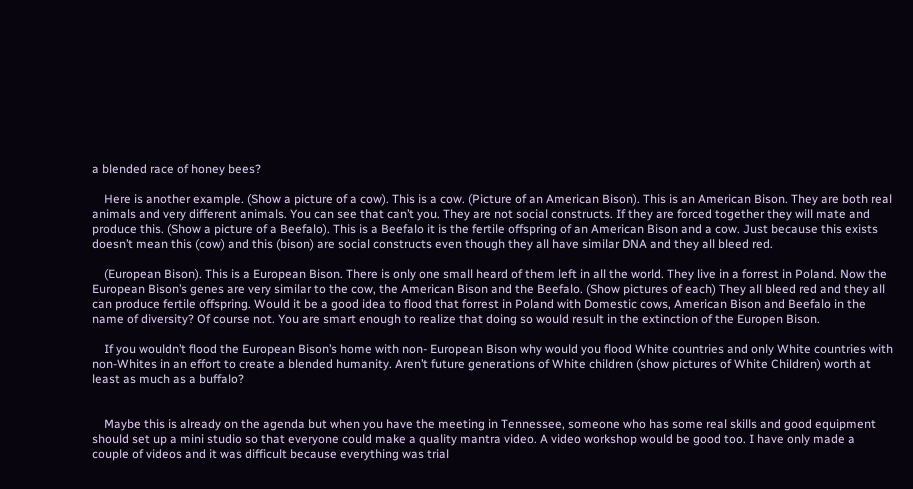a blended race of honey bees?

    Here is another example. (Show a picture of a cow). This is a cow. (Picture of an American Bison). This is an American Bison. They are both real animals and very different animals. You can see that can’t you. They are not social constructs. If they are forced together they will mate and produce this. (Show a picture of a Beefalo). This is a Beefalo it is the fertile offspring of an American Bison and a cow. Just because this exists doesn’t mean this (cow) and this (bison) are social constructs even though they all have similar DNA and they all bleed red.

    (European Bison). This is a European Bison. There is only one small heard of them left in all the world. They live in a forrest in Poland. Now the European Bison’s genes are very similar to the cow, the American Bison and the Beefalo. (Show pictures of each) They all bleed red and they all can produce fertile offspring. Would it be a good idea to flood that forrest in Poland with Domestic cows, American Bison and Beefalo in the name of diversity? Of course not. You are smart enough to realize that doing so would result in the extinction of the Europen Bison.

    If you wouldn’t flood the European Bison’s home with non- European Bison why would you flood White countries and only White countries with non-Whites in an effort to create a blended humanity. Aren’t future generations of White children (show pictures of White Children) worth at least as much as a buffalo?


    Maybe this is already on the agenda but when you have the meeting in Tennessee, someone who has some real skills and good equipment should set up a mini studio so that everyone could make a quality mantra video. A video workshop would be good too. I have only made a couple of videos and it was difficult because everything was trial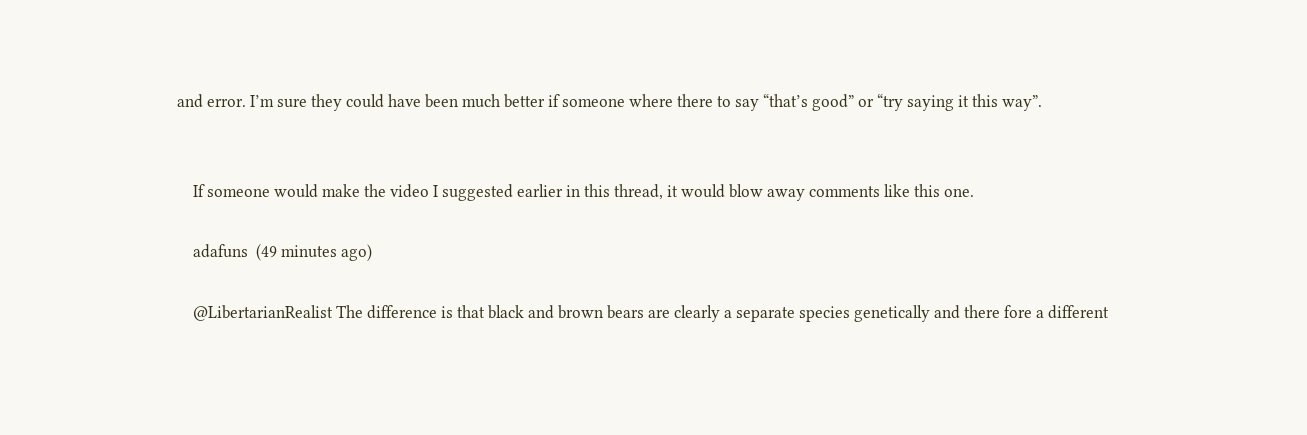and error. I’m sure they could have been much better if someone where there to say “that’s good” or “try saying it this way”.


    If someone would make the video I suggested earlier in this thread, it would blow away comments like this one.

    adafuns  (49 minutes ago)

    @LibertarianRealist The difference is that black and brown bears are clearly a separate species genetically and there fore a different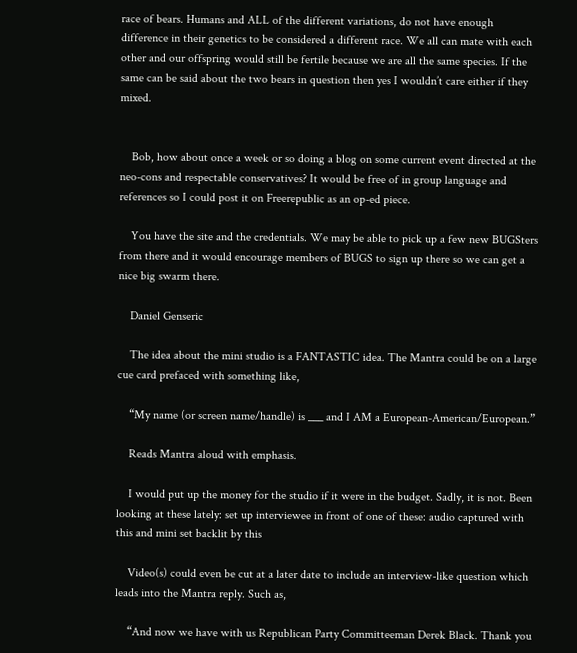race of bears. Humans and ALL of the different variations, do not have enough difference in their genetics to be considered a different race. We all can mate with each other and our offspring would still be fertile because we are all the same species. If the same can be said about the two bears in question then yes I wouldn’t care either if they mixed.


    Bob, how about once a week or so doing a blog on some current event directed at the neo-cons and respectable conservatives? It would be free of in group language and references so I could post it on Freerepublic as an op-ed piece.

    You have the site and the credentials. We may be able to pick up a few new BUGSters from there and it would encourage members of BUGS to sign up there so we can get a nice big swarm there.

    Daniel Genseric

    The idea about the mini studio is a FANTASTIC idea. The Mantra could be on a large cue card prefaced with something like,

    “My name (or screen name/handle) is ___ and I AM a European-American/European.”

    Reads Mantra aloud with emphasis.

    I would put up the money for the studio if it were in the budget. Sadly, it is not. Been looking at these lately: set up interviewee in front of one of these: audio captured with this and mini set backlit by this

    Video(s) could even be cut at a later date to include an interview-like question which leads into the Mantra reply. Such as,

    “And now we have with us Republican Party Committeeman Derek Black. Thank you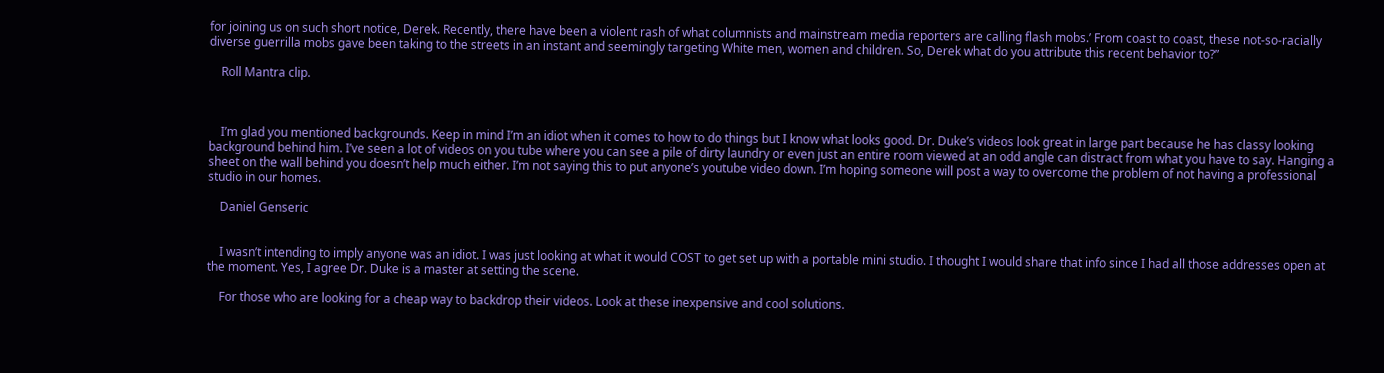for joining us on such short notice, Derek. Recently, there have been a violent rash of what columnists and mainstream media reporters are calling flash mobs.’ From coast to coast, these not-so-racially diverse guerrilla mobs gave been taking to the streets in an instant and seemingly targeting White men, women and children. So, Derek what do you attribute this recent behavior to?”

    Roll Mantra clip.



    I’m glad you mentioned backgrounds. Keep in mind I’m an idiot when it comes to how to do things but I know what looks good. Dr. Duke’s videos look great in large part because he has classy looking background behind him. I’ve seen a lot of videos on you tube where you can see a pile of dirty laundry or even just an entire room viewed at an odd angle can distract from what you have to say. Hanging a sheet on the wall behind you doesn’t help much either. I’m not saying this to put anyone’s youtube video down. I’m hoping someone will post a way to overcome the problem of not having a professional studio in our homes.

    Daniel Genseric


    I wasn’t intending to imply anyone was an idiot. I was just looking at what it would COST to get set up with a portable mini studio. I thought I would share that info since I had all those addresses open at the moment. Yes, I agree Dr. Duke is a master at setting the scene.

    For those who are looking for a cheap way to backdrop their videos. Look at these inexpensive and cool solutions.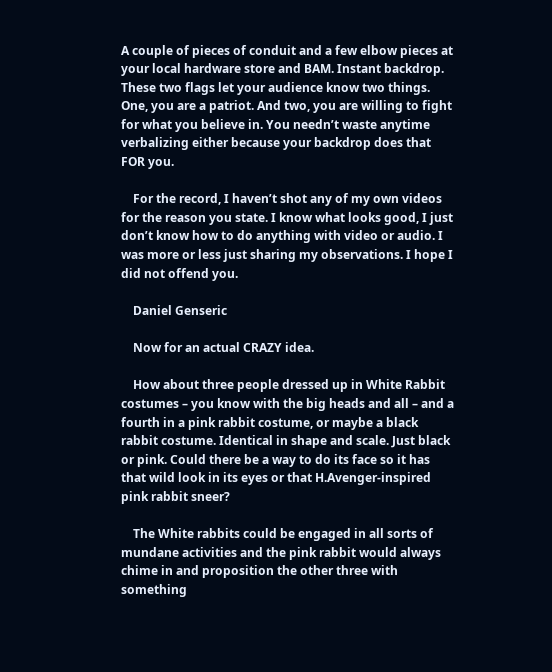A couple of pieces of conduit and a few elbow pieces at your local hardware store and BAM. Instant backdrop. These two flags let your audience know two things. One, you are a patriot. And two, you are willing to fight for what you believe in. You needn’t waste anytime verbalizing either because your backdrop does that FOR you.

    For the record, I haven’t shot any of my own videos for the reason you state. I know what looks good, I just don’t know how to do anything with video or audio. I was more or less just sharing my observations. I hope I did not offend you.

    Daniel Genseric

    Now for an actual CRAZY idea.

    How about three people dressed up in White Rabbit costumes – you know with the big heads and all – and a fourth in a pink rabbit costume, or maybe a black rabbit costume. Identical in shape and scale. Just black or pink. Could there be a way to do its face so it has that wild look in its eyes or that H.Avenger-inspired pink rabbit sneer?

    The White rabbits could be engaged in all sorts of mundane activities and the pink rabbit would always chime in and proposition the other three with something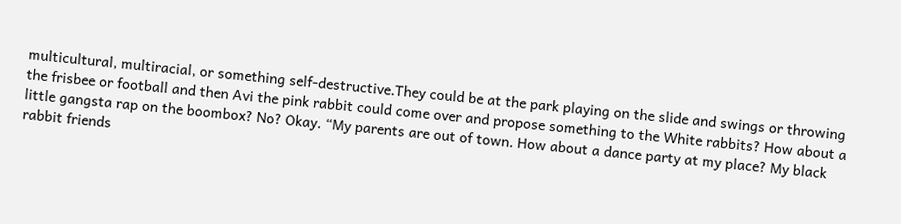multicultural, multiracial, or something self-destructive.They could be at the park playing on the slide and swings or throwing the frisbee or football and then Avi the pink rabbit could come over and propose something to the White rabbits? How about a little gangsta rap on the boombox? No? Okay. “My parents are out of town. How about a dance party at my place? My black rabbit friends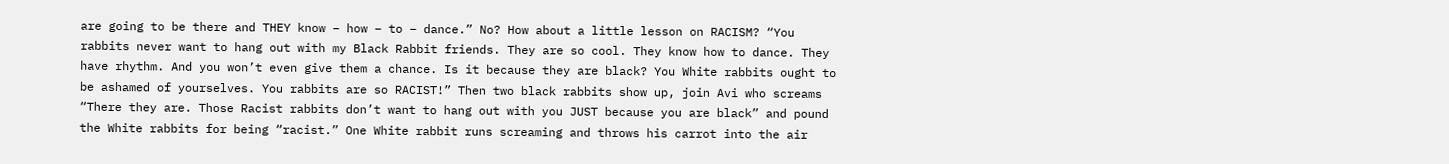are going to be there and THEY know – how – to – dance.” No? How about a little lesson on RACISM? “You rabbits never want to hang out with my Black Rabbit friends. They are so cool. They know how to dance. They have rhythm. And you won’t even give them a chance. Is it because they are black? You White rabbits ought to be ashamed of yourselves. You rabbits are so RACIST!” Then two black rabbits show up, join Avi who screams “There they are. Those Racist rabbits don’t want to hang out with you JUST because you are black” and pound the White rabbits for being “racist.” One White rabbit runs screaming and throws his carrot into the air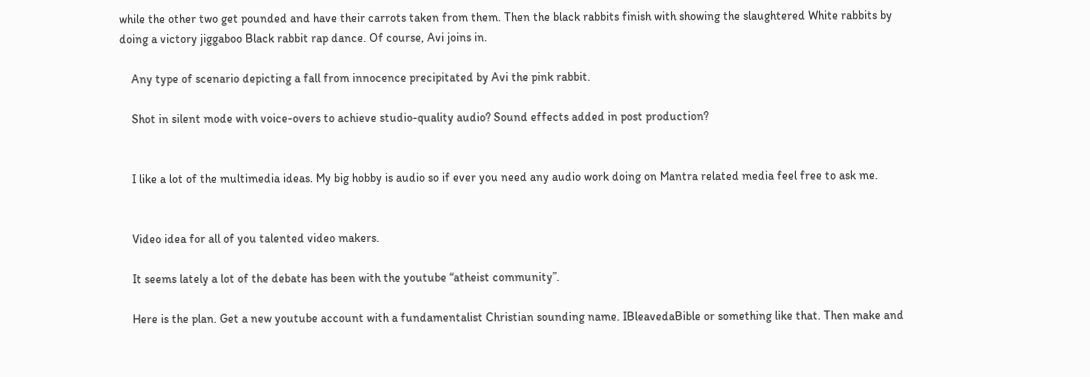while the other two get pounded and have their carrots taken from them. Then the black rabbits finish with showing the slaughtered White rabbits by doing a victory jiggaboo Black rabbit rap dance. Of course, Avi joins in.

    Any type of scenario depicting a fall from innocence precipitated by Avi the pink rabbit.

    Shot in silent mode with voice-overs to achieve studio-quality audio? Sound effects added in post production?


    I like a lot of the multimedia ideas. My big hobby is audio so if ever you need any audio work doing on Mantra related media feel free to ask me.


    Video idea for all of you talented video makers.

    It seems lately a lot of the debate has been with the youtube “atheist community”.

    Here is the plan. Get a new youtube account with a fundamentalist Christian sounding name. IBleavedaBible or something like that. Then make and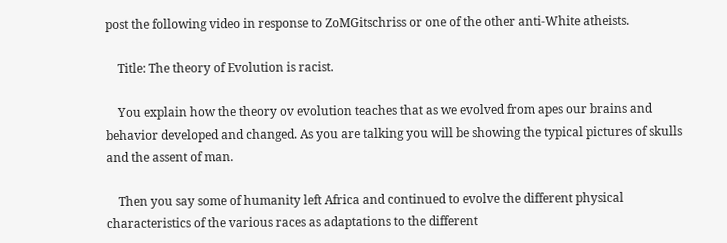post the following video in response to ZoMGitschriss or one of the other anti-White atheists.

    Title: The theory of Evolution is racist.

    You explain how the theory ov evolution teaches that as we evolved from apes our brains and behavior developed and changed. As you are talking you will be showing the typical pictures of skulls and the assent of man.

    Then you say some of humanity left Africa and continued to evolve the different physical characteristics of the various races as adaptations to the different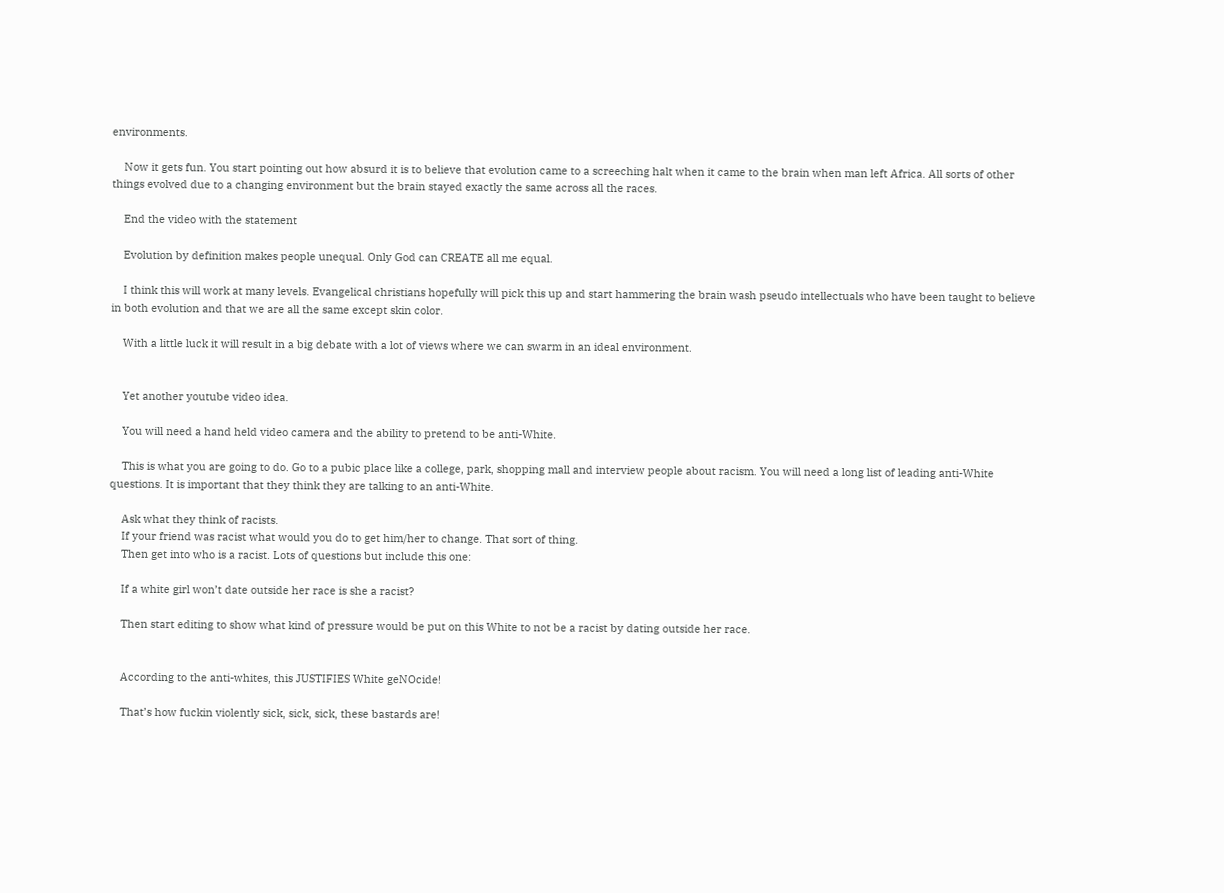environments.

    Now it gets fun. You start pointing out how absurd it is to believe that evolution came to a screeching halt when it came to the brain when man left Africa. All sorts of other things evolved due to a changing environment but the brain stayed exactly the same across all the races.

    End the video with the statement

    Evolution by definition makes people unequal. Only God can CREATE all me equal.

    I think this will work at many levels. Evangelical christians hopefully will pick this up and start hammering the brain wash pseudo intellectuals who have been taught to believe in both evolution and that we are all the same except skin color.

    With a little luck it will result in a big debate with a lot of views where we can swarm in an ideal environment.


    Yet another youtube video idea.

    You will need a hand held video camera and the ability to pretend to be anti-White.

    This is what you are going to do. Go to a pubic place like a college, park, shopping mall and interview people about racism. You will need a long list of leading anti-White questions. It is important that they think they are talking to an anti-White.

    Ask what they think of racists.
    If your friend was racist what would you do to get him/her to change. That sort of thing.
    Then get into who is a racist. Lots of questions but include this one:

    If a white girl won’t date outside her race is she a racist?

    Then start editing to show what kind of pressure would be put on this White to not be a racist by dating outside her race.


    According to the anti-whites, this JUSTIFIES White geNOcide!

    That’s how fuckin violently sick, sick, sick, these bastards are!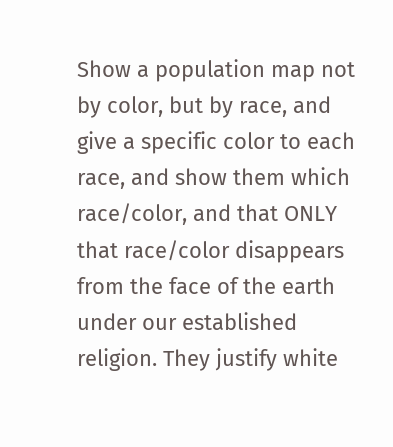Show a population map not by color, but by race, and give a specific color to each race, and show them which race/color, and that ONLY that race/color disappears from the face of the earth under our established religion. They justify white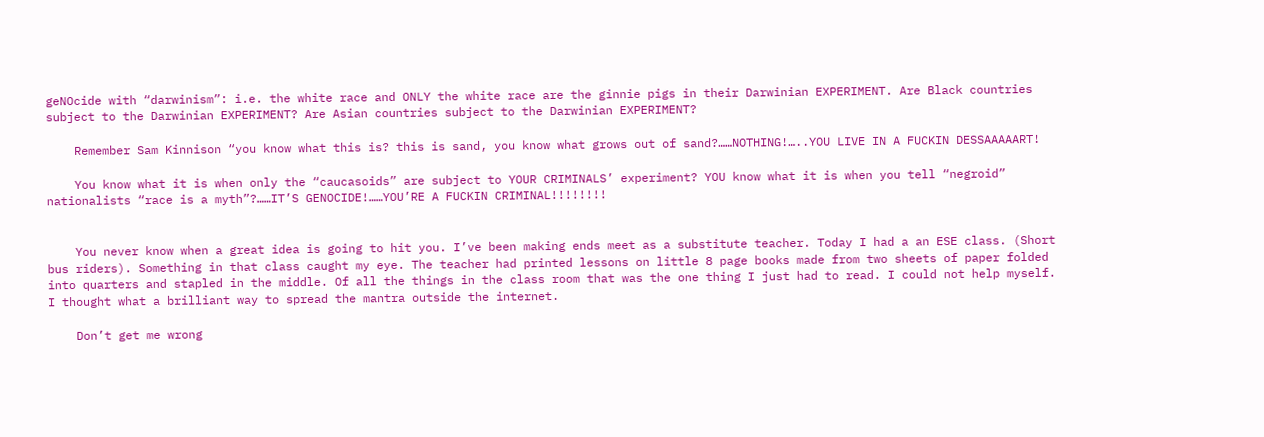geNOcide with “darwinism”: i.e. the white race and ONLY the white race are the ginnie pigs in their Darwinian EXPERIMENT. Are Black countries subject to the Darwinian EXPERIMENT? Are Asian countries subject to the Darwinian EXPERIMENT?

    Remember Sam Kinnison “you know what this is? this is sand, you know what grows out of sand?……NOTHING!…..YOU LIVE IN A FUCKIN DESSAAAAART!

    You know what it is when only the “caucasoids” are subject to YOUR CRIMINALS’ experiment? YOU know what it is when you tell “negroid” nationalists “race is a myth”?……IT’S GENOCIDE!……YOU’RE A FUCKIN CRIMINAL!!!!!!!!


    You never know when a great idea is going to hit you. I’ve been making ends meet as a substitute teacher. Today I had a an ESE class. (Short bus riders). Something in that class caught my eye. The teacher had printed lessons on little 8 page books made from two sheets of paper folded into quarters and stapled in the middle. Of all the things in the class room that was the one thing I just had to read. I could not help myself. I thought what a brilliant way to spread the mantra outside the internet.

    Don’t get me wrong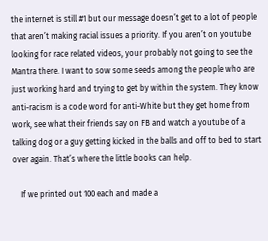the internet is still #1 but our message doesn’t get to a lot of people that aren’t making racial issues a priority. If you aren’t on youtube looking for race related videos, your probably not going to see the Mantra there. I want to sow some seeds among the people who are just working hard and trying to get by within the system. They know anti-racism is a code word for anti-White but they get home from work, see what their friends say on FB and watch a youtube of a talking dog or a guy getting kicked in the balls and off to bed to start over again. That’s where the little books can help.

    If we printed out 100 each and made a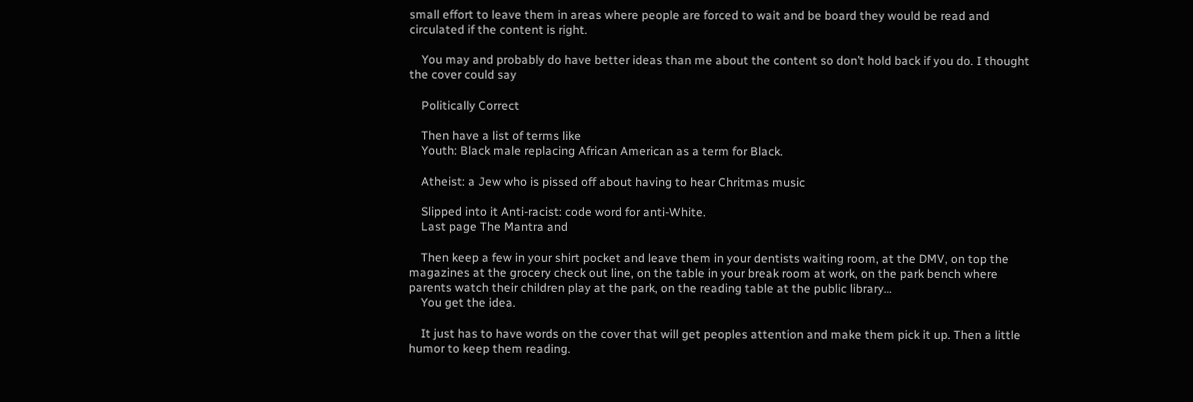small effort to leave them in areas where people are forced to wait and be board they would be read and circulated if the content is right.

    You may and probably do have better ideas than me about the content so don’t hold back if you do. I thought the cover could say

    Politically Correct

    Then have a list of terms like
    Youth: Black male replacing African American as a term for Black.

    Atheist: a Jew who is pissed off about having to hear Chritmas music

    Slipped into it Anti-racist: code word for anti-White.
    Last page The Mantra and

    Then keep a few in your shirt pocket and leave them in your dentists waiting room, at the DMV, on top the magazines at the grocery check out line, on the table in your break room at work, on the park bench where parents watch their children play at the park, on the reading table at the public library…
    You get the idea.

    It just has to have words on the cover that will get peoples attention and make them pick it up. Then a little humor to keep them reading.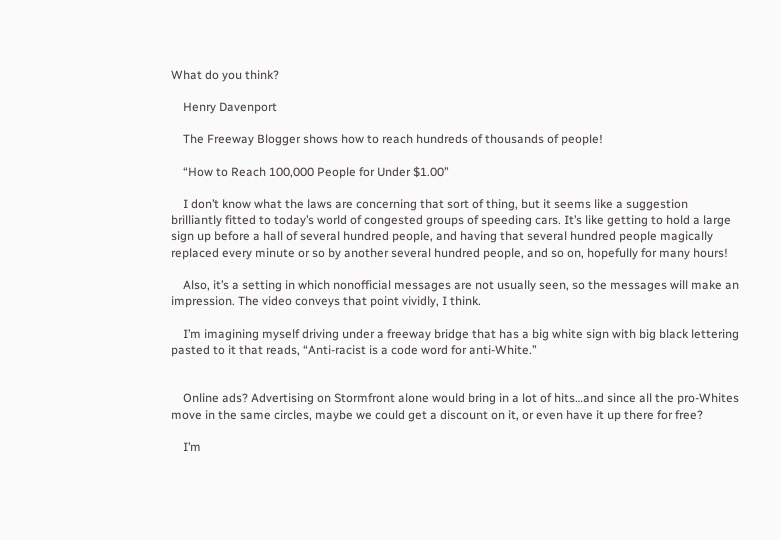What do you think?

    Henry Davenport

    The Freeway Blogger shows how to reach hundreds of thousands of people!

    “How to Reach 100,000 People for Under $1.00”

    I don’t know what the laws are concerning that sort of thing, but it seems like a suggestion brilliantly fitted to today’s world of congested groups of speeding cars. It’s like getting to hold a large sign up before a hall of several hundred people, and having that several hundred people magically replaced every minute or so by another several hundred people, and so on, hopefully for many hours!

    Also, it’s a setting in which nonofficial messages are not usually seen, so the messages will make an impression. The video conveys that point vividly, I think.

    I’m imagining myself driving under a freeway bridge that has a big white sign with big black lettering pasted to it that reads, “Anti-racist is a code word for anti-White.”


    Online ads? Advertising on Stormfront alone would bring in a lot of hits…and since all the pro-Whites move in the same circles, maybe we could get a discount on it, or even have it up there for free?

    I’m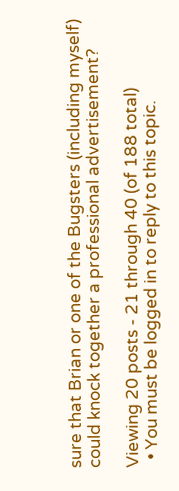sure that Brian or one of the Bugsters (including myself) could knock together a professional advertisement?

Viewing 20 posts - 21 through 40 (of 188 total)
  • You must be logged in to reply to this topic.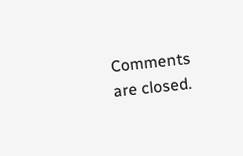Comments are closed.